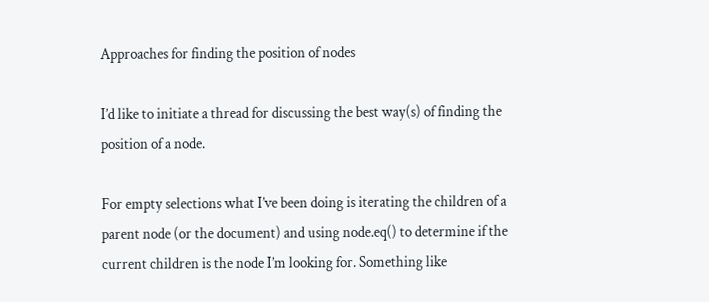Approaches for finding the position of nodes

I’d like to initiate a thread for discussing the best way(s) of finding the position of a node.

For empty selections what I’ve been doing is iterating the children of a parent node (or the document) and using node.eq() to determine if the current children is the node I’m looking for. Something like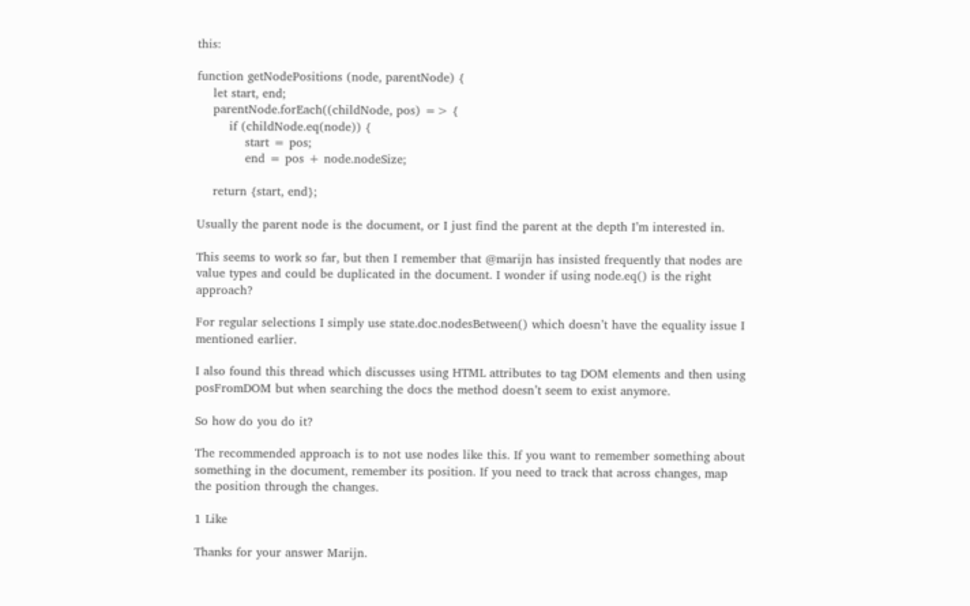this:

function getNodePositions (node, parentNode) {
    let start, end;
    parentNode.forEach((childNode, pos) => {
        if (childNode.eq(node)) {
            start = pos;
            end = pos + node.nodeSize;

    return {start, end};

Usually the parent node is the document, or I just find the parent at the depth I’m interested in.

This seems to work so far, but then I remember that @marijn has insisted frequently that nodes are value types and could be duplicated in the document. I wonder if using node.eq() is the right approach?

For regular selections I simply use state.doc.nodesBetween() which doesn’t have the equality issue I mentioned earlier.

I also found this thread which discusses using HTML attributes to tag DOM elements and then using posFromDOM but when searching the docs the method doesn’t seem to exist anymore.

So how do you do it?

The recommended approach is to not use nodes like this. If you want to remember something about something in the document, remember its position. If you need to track that across changes, map the position through the changes.

1 Like

Thanks for your answer Marijn.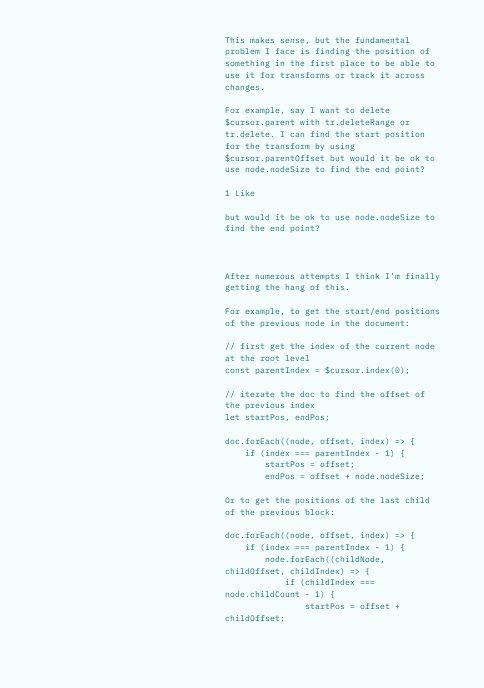This makes sense, but the fundamental problem I face is finding the position of something in the first place to be able to use it for transforms or track it across changes.

For example, say I want to delete $cursor.parent with tr.deleteRange or tr.delete. I can find the start position for the transform by using $cursor.parentOffset but would it be ok to use node.nodeSize to find the end point?

1 Like

but would it be ok to use node.nodeSize to find the end point?



After numerous attempts I think I’m finally getting the hang of this.

For example, to get the start/end positions of the previous node in the document:

// first get the index of the current node at the root level
const parentIndex = $cursor.index(0);

// iterate the doc to find the offset of the previous index
let startPos, endPos;

doc.forEach((node, offset, index) => {
    if (index === parentIndex - 1) {
        startPos = offset;
        endPos = offset + node.nodeSize;

Or to get the positions of the last child of the previous block:

doc.forEach((node, offset, index) => {
    if (index === parentIndex - 1) {
        node.forEach((childNode, childOffset, childIndex) => {
            if (childIndex === node.childCount - 1) {
                startPos = offset + childOffset;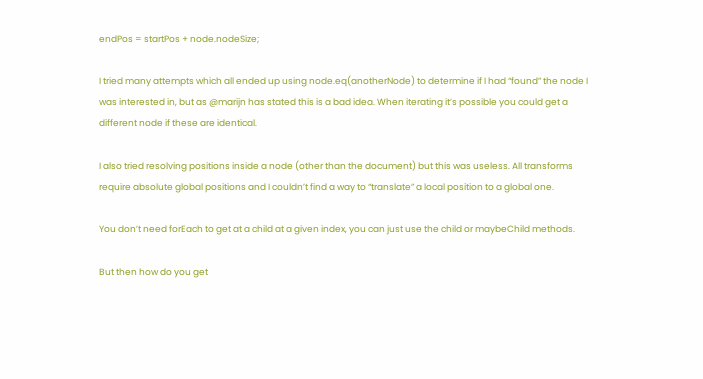endPos = startPos + node.nodeSize;

I tried many attempts which all ended up using node.eq(anotherNode) to determine if I had “found” the node I was interested in, but as @marijn has stated this is a bad idea. When iterating it’s possible you could get a different node if these are identical.

I also tried resolving positions inside a node (other than the document) but this was useless. All transforms require absolute global positions and I couldn’t find a way to “translate” a local position to a global one.

You don’t need forEach to get at a child at a given index, you can just use the child or maybeChild methods.

But then how do you get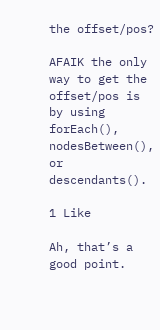the offset/pos?

AFAIK the only way to get the offset/pos is by using forEach(), nodesBetween(), or descendants().

1 Like

Ah, that’s a good point.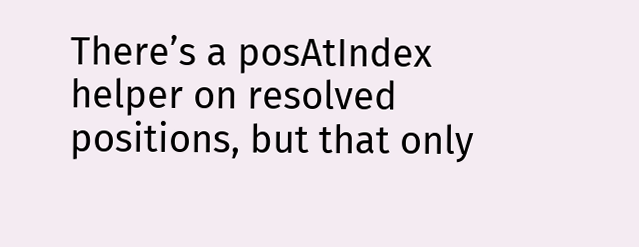There’s a posAtIndex helper on resolved positions, but that only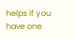helps if you have one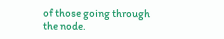of those going through the node.